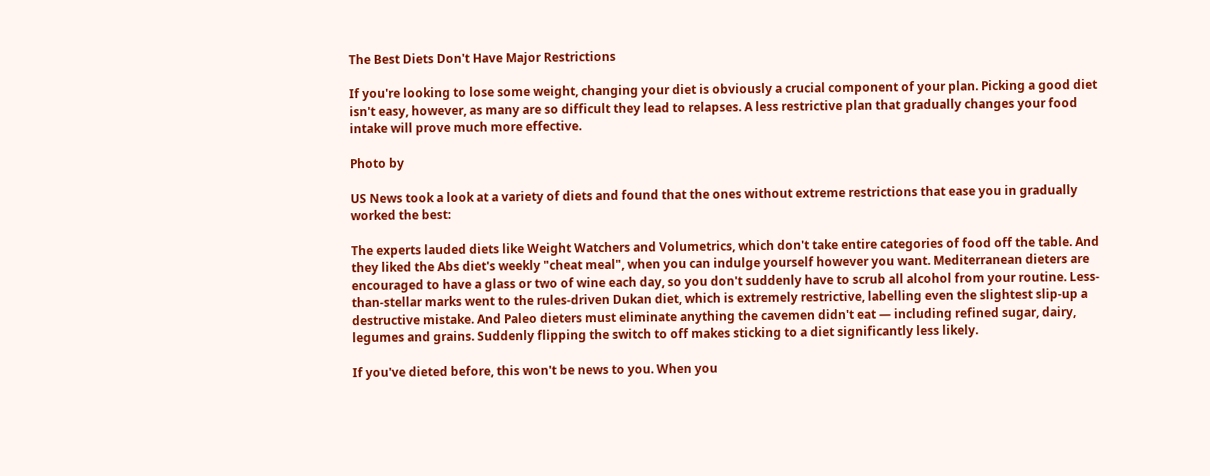The Best Diets Don't Have Major Restrictions

If you're looking to lose some weight, changing your diet is obviously a crucial component of your plan. Picking a good diet isn't easy, however, as many are so difficult they lead to relapses. A less restrictive plan that gradually changes your food intake will prove much more effective.

Photo by

US News took a look at a variety of diets and found that the ones without extreme restrictions that ease you in gradually worked the best:

The experts lauded diets like Weight Watchers and Volumetrics, which don't take entire categories of food off the table. And they liked the Abs diet's weekly "cheat meal", when you can indulge yourself however you want. Mediterranean dieters are encouraged to have a glass or two of wine each day, so you don't suddenly have to scrub all alcohol from your routine. Less-than-stellar marks went to the rules-driven Dukan diet, which is extremely restrictive, labelling even the slightest slip-up a destructive mistake. And Paleo dieters must eliminate anything the cavemen didn't eat — including refined sugar, dairy, legumes and grains. Suddenly flipping the switch to off makes sticking to a diet significantly less likely.

If you've dieted before, this won't be news to you. When you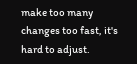make too many changes too fast, it's hard to adjust.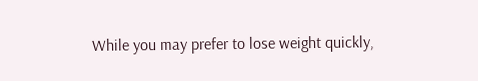While you may prefer to lose weight quickly,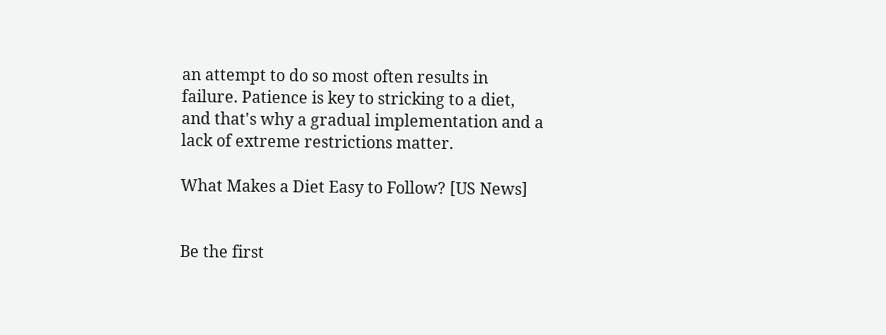an attempt to do so most often results in failure. Patience is key to stricking to a diet, and that's why a gradual implementation and a lack of extreme restrictions matter.

What Makes a Diet Easy to Follow? [US News]


Be the first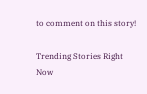to comment on this story!

Trending Stories Right Now